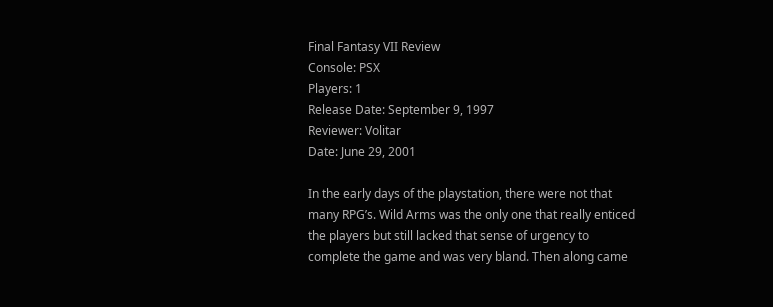Final Fantasy VII Review
Console: PSX
Players: 1
Release Date: September 9, 1997
Reviewer: Volitar
Date: June 29, 2001

In the early days of the playstation, there were not that many RPG’s. Wild Arms was the only one that really enticed the players but still lacked that sense of urgency to complete the game and was very bland. Then along came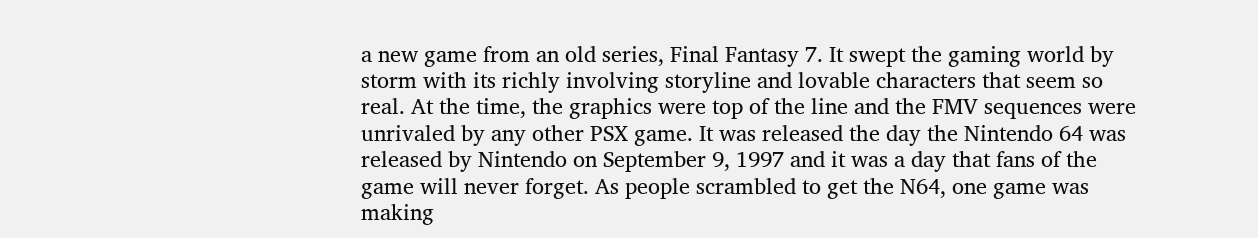a new game from an old series, Final Fantasy 7. It swept the gaming world by storm with its richly involving storyline and lovable characters that seem so real. At the time, the graphics were top of the line and the FMV sequences were unrivaled by any other PSX game. It was released the day the Nintendo 64 was released by Nintendo on September 9, 1997 and it was a day that fans of the game will never forget. As people scrambled to get the N64, one game was making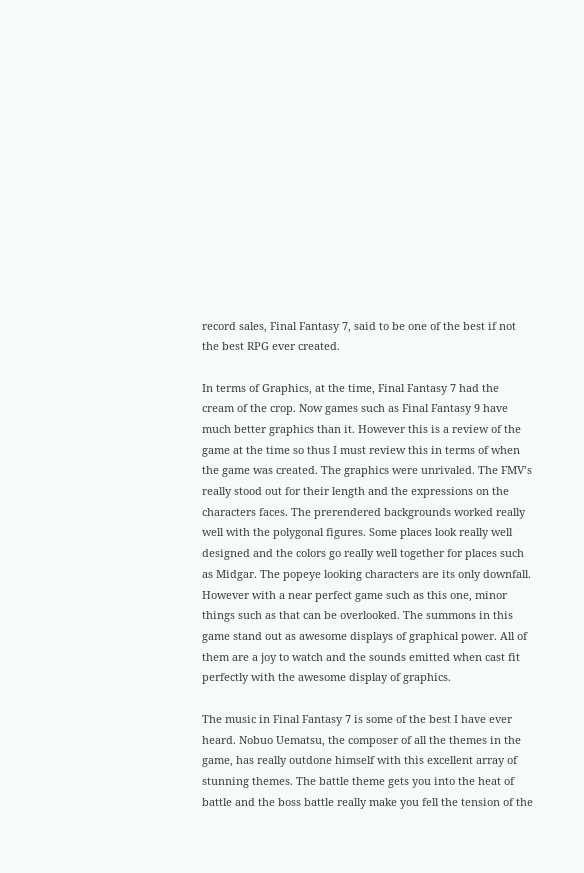record sales, Final Fantasy 7, said to be one of the best if not the best RPG ever created.

In terms of Graphics, at the time, Final Fantasy 7 had the cream of the crop. Now games such as Final Fantasy 9 have much better graphics than it. However this is a review of the game at the time so thus I must review this in terms of when the game was created. The graphics were unrivaled. The FMV’s really stood out for their length and the expressions on the characters faces. The prerendered backgrounds worked really well with the polygonal figures. Some places look really well designed and the colors go really well together for places such as Midgar. The popeye looking characters are its only downfall. However with a near perfect game such as this one, minor things such as that can be overlooked. The summons in this game stand out as awesome displays of graphical power. All of them are a joy to watch and the sounds emitted when cast fit perfectly with the awesome display of graphics.

The music in Final Fantasy 7 is some of the best I have ever heard. Nobuo Uematsu, the composer of all the themes in the game, has really outdone himself with this excellent array of stunning themes. The battle theme gets you into the heat of battle and the boss battle really make you fell the tension of the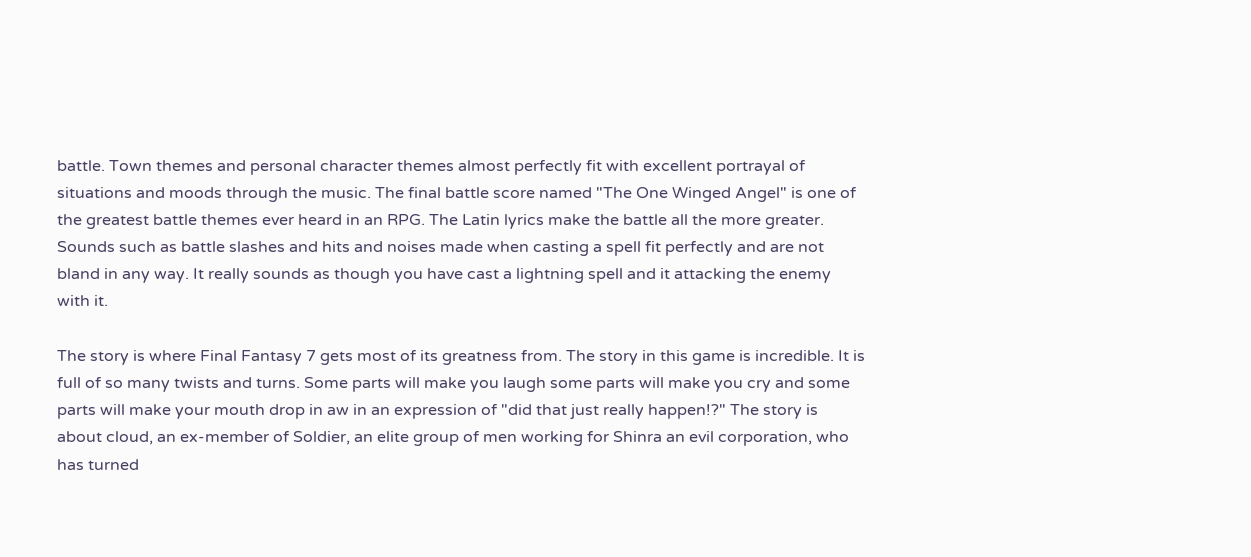battle. Town themes and personal character themes almost perfectly fit with excellent portrayal of situations and moods through the music. The final battle score named "The One Winged Angel" is one of the greatest battle themes ever heard in an RPG. The Latin lyrics make the battle all the more greater. Sounds such as battle slashes and hits and noises made when casting a spell fit perfectly and are not bland in any way. It really sounds as though you have cast a lightning spell and it attacking the enemy with it.

The story is where Final Fantasy 7 gets most of its greatness from. The story in this game is incredible. It is full of so many twists and turns. Some parts will make you laugh some parts will make you cry and some parts will make your mouth drop in aw in an expression of "did that just really happen!?" The story is about cloud, an ex-member of Soldier, an elite group of men working for Shinra an evil corporation, who has turned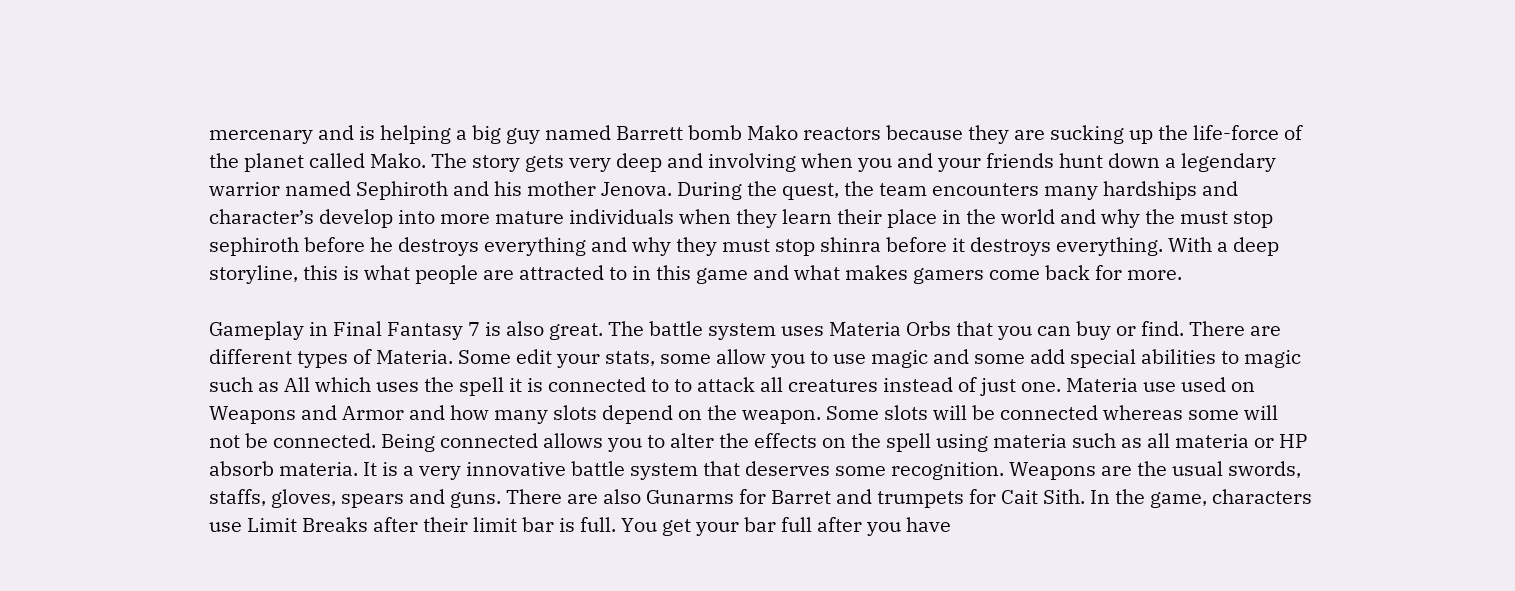mercenary and is helping a big guy named Barrett bomb Mako reactors because they are sucking up the life-force of the planet called Mako. The story gets very deep and involving when you and your friends hunt down a legendary warrior named Sephiroth and his mother Jenova. During the quest, the team encounters many hardships and character’s develop into more mature individuals when they learn their place in the world and why the must stop sephiroth before he destroys everything and why they must stop shinra before it destroys everything. With a deep storyline, this is what people are attracted to in this game and what makes gamers come back for more.

Gameplay in Final Fantasy 7 is also great. The battle system uses Materia Orbs that you can buy or find. There are different types of Materia. Some edit your stats, some allow you to use magic and some add special abilities to magic such as All which uses the spell it is connected to to attack all creatures instead of just one. Materia use used on Weapons and Armor and how many slots depend on the weapon. Some slots will be connected whereas some will not be connected. Being connected allows you to alter the effects on the spell using materia such as all materia or HP absorb materia. It is a very innovative battle system that deserves some recognition. Weapons are the usual swords, staffs, gloves, spears and guns. There are also Gunarms for Barret and trumpets for Cait Sith. In the game, characters use Limit Breaks after their limit bar is full. You get your bar full after you have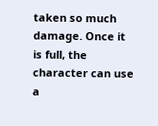taken so much damage. Once it is full, the character can use a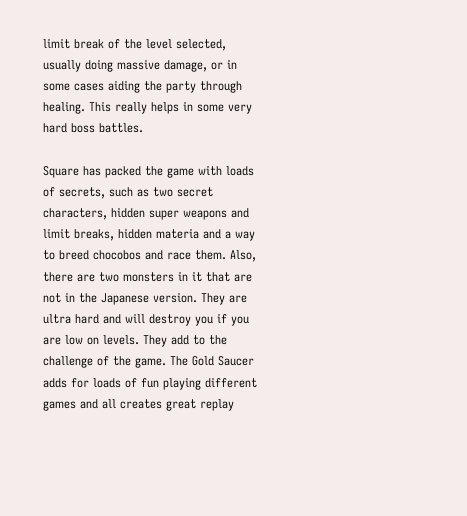limit break of the level selected, usually doing massive damage, or in some cases aiding the party through healing. This really helps in some very hard boss battles.

Square has packed the game with loads of secrets, such as two secret characters, hidden super weapons and limit breaks, hidden materia and a way to breed chocobos and race them. Also, there are two monsters in it that are not in the Japanese version. They are ultra hard and will destroy you if you are low on levels. They add to the challenge of the game. The Gold Saucer adds for loads of fun playing different games and all creates great replay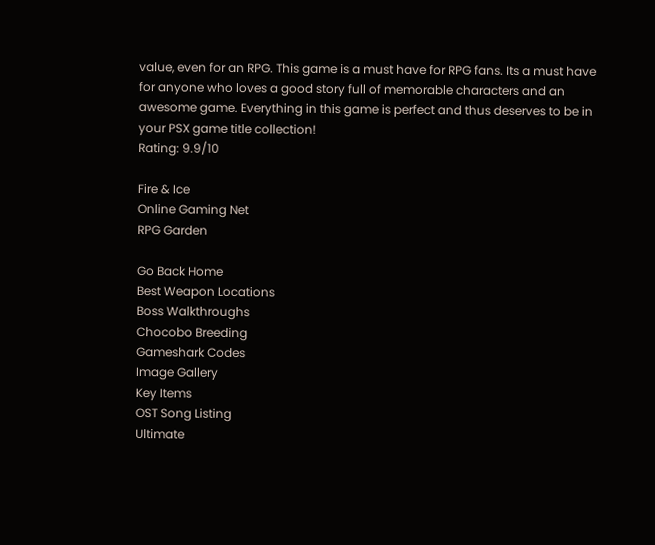value, even for an RPG. This game is a must have for RPG fans. Its a must have for anyone who loves a good story full of memorable characters and an awesome game. Everything in this game is perfect and thus deserves to be in your PSX game title collection!
Rating: 9.9/10

Fire & Ice
Online Gaming Net
RPG Garden

Go Back Home
Best Weapon Locations
Boss Walkthroughs
Chocobo Breeding
Gameshark Codes
Image Gallery
Key Items
OST Song Listing
Ultimate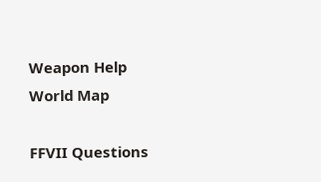Weapon Help
World Map

FFVII Questions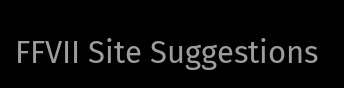FFVII Site Suggestions